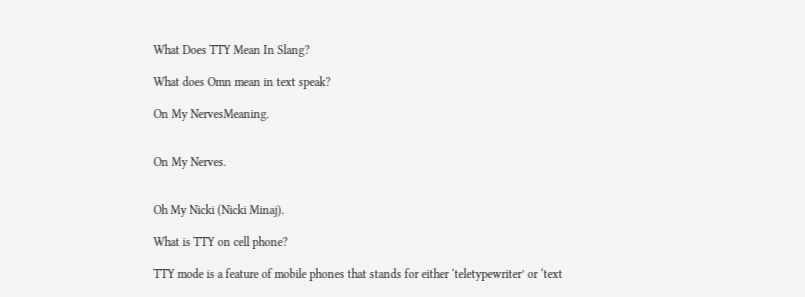What Does TTY Mean In Slang?

What does Omn mean in text speak?

On My NervesMeaning.


On My Nerves.


Oh My Nicki (Nicki Minaj).

What is TTY on cell phone?

TTY mode is a feature of mobile phones that stands for either ‘teletypewriter’ or ‘text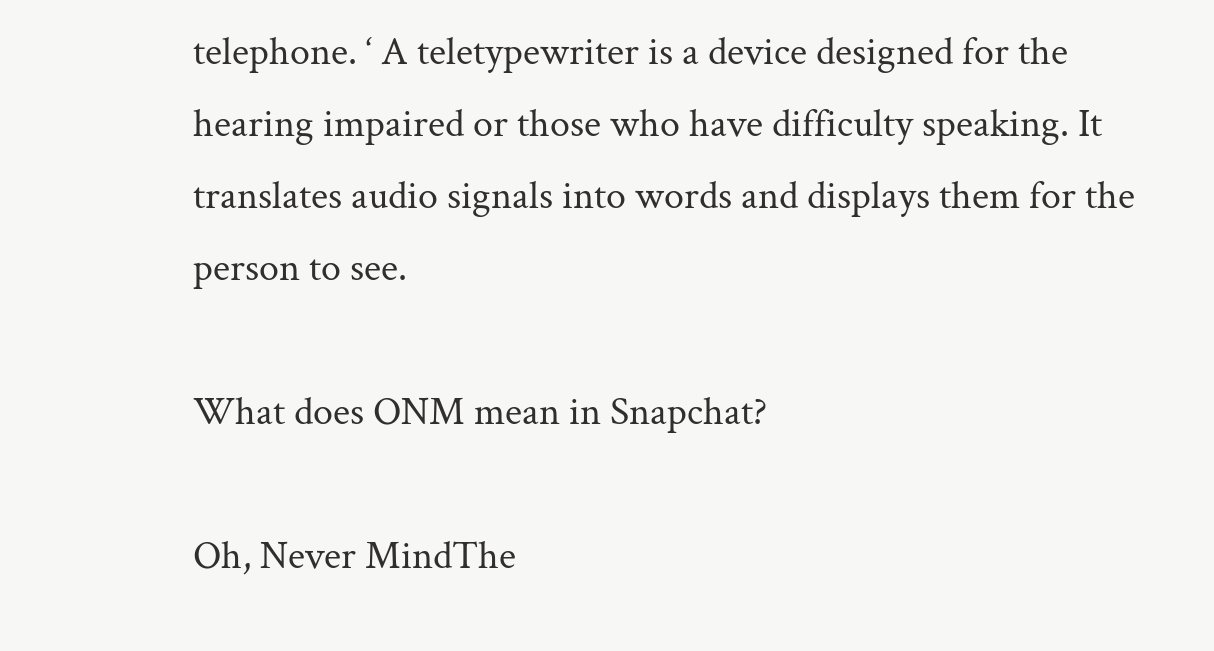telephone. ‘ A teletypewriter is a device designed for the hearing impaired or those who have difficulty speaking. It translates audio signals into words and displays them for the person to see.

What does ONM mean in Snapchat?

Oh, Never MindThe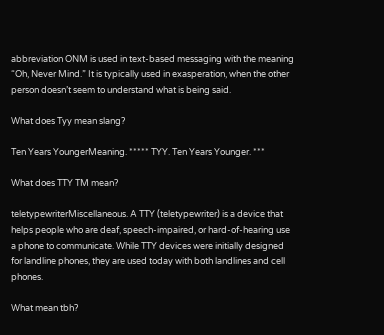abbreviation ONM is used in text-based messaging with the meaning “Oh, Never Mind.” It is typically used in exasperation, when the other person doesn’t seem to understand what is being said.

What does Tyy mean slang?

Ten Years YoungerMeaning. ***** TYY. Ten Years Younger. ***

What does TTY TM mean?

teletypewriterMiscellaneous. A TTY (teletypewriter) is a device that helps people who are deaf, speech-impaired, or hard-of-hearing use a phone to communicate. While TTY devices were initially designed for landline phones, they are used today with both landlines and cell phones.

What mean tbh?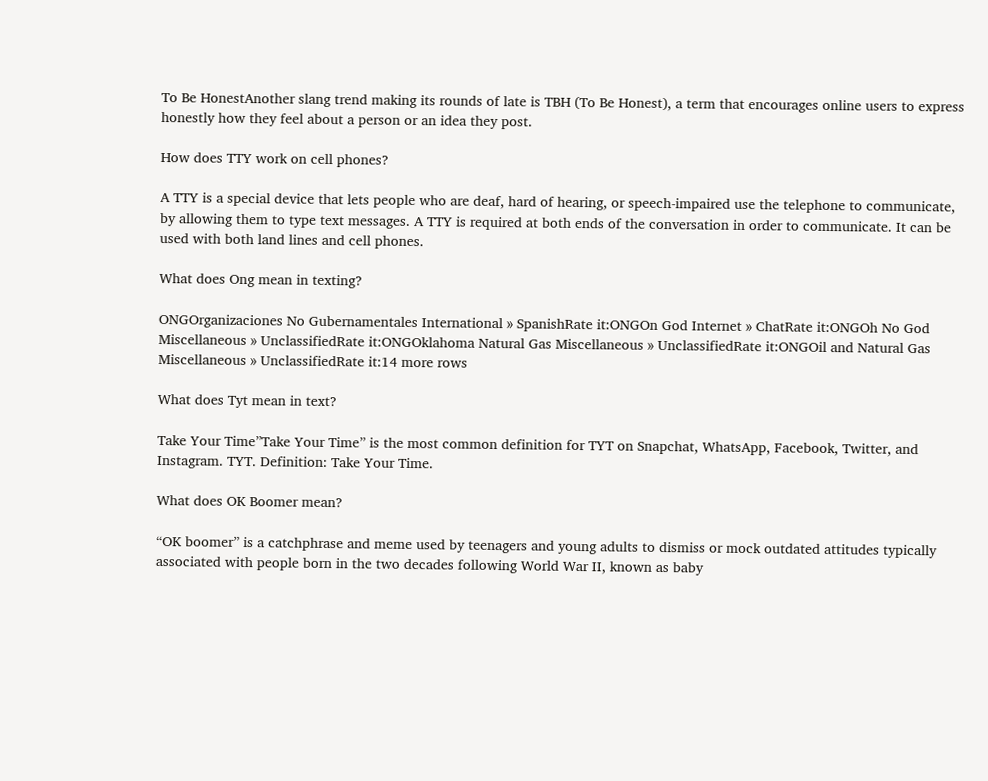To Be HonestAnother slang trend making its rounds of late is TBH (To Be Honest), a term that encourages online users to express honestly how they feel about a person or an idea they post.

How does TTY work on cell phones?

A TTY is a special device that lets people who are deaf, hard of hearing, or speech-impaired use the telephone to communicate, by allowing them to type text messages. A TTY is required at both ends of the conversation in order to communicate. It can be used with both land lines and cell phones.

What does Ong mean in texting?

ONGOrganizaciones No Gubernamentales International » SpanishRate it:ONGOn God Internet » ChatRate it:ONGOh No God Miscellaneous » UnclassifiedRate it:ONGOklahoma Natural Gas Miscellaneous » UnclassifiedRate it:ONGOil and Natural Gas Miscellaneous » UnclassifiedRate it:14 more rows

What does Tyt mean in text?

Take Your Time”Take Your Time” is the most common definition for TYT on Snapchat, WhatsApp, Facebook, Twitter, and Instagram. TYT. Definition: Take Your Time.

What does OK Boomer mean?

“OK boomer” is a catchphrase and meme used by teenagers and young adults to dismiss or mock outdated attitudes typically associated with people born in the two decades following World War II, known as baby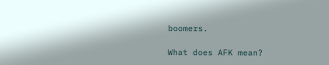boomers.

What does AFK mean?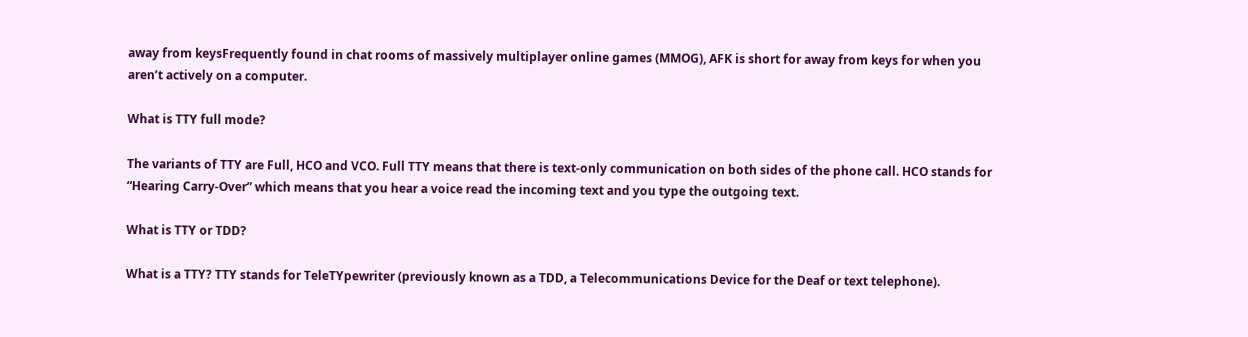away from keysFrequently found in chat rooms of massively multiplayer online games (MMOG), AFK is short for away from keys for when you aren’t actively on a computer.

What is TTY full mode?

The variants of TTY are Full, HCO and VCO. Full TTY means that there is text-only communication on both sides of the phone call. HCO stands for “Hearing Carry-Over” which means that you hear a voice read the incoming text and you type the outgoing text.

What is TTY or TDD?

What is a TTY? TTY stands for TeleTYpewriter (previously known as a TDD, a Telecommunications Device for the Deaf or text telephone).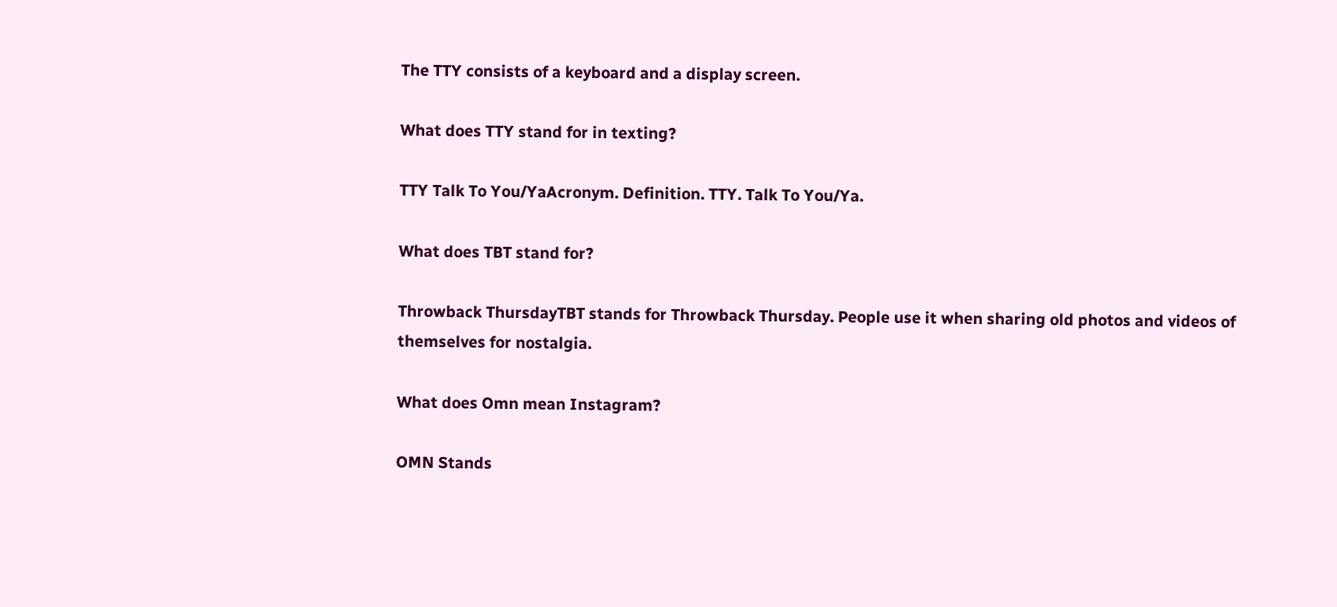The TTY consists of a keyboard and a display screen.

What does TTY stand for in texting?

TTY Talk To You/YaAcronym. Definition. TTY. Talk To You/Ya.

What does TBT stand for?

Throwback ThursdayTBT stands for Throwback Thursday. People use it when sharing old photos and videos of themselves for nostalgia.

What does Omn mean Instagram?

OMN Stands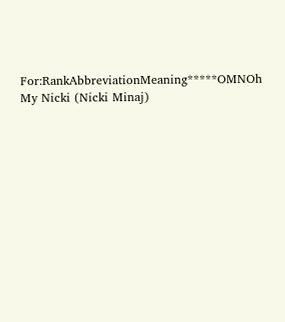For:RankAbbreviationMeaning*****OMNOh My Nicki (Nicki Minaj)